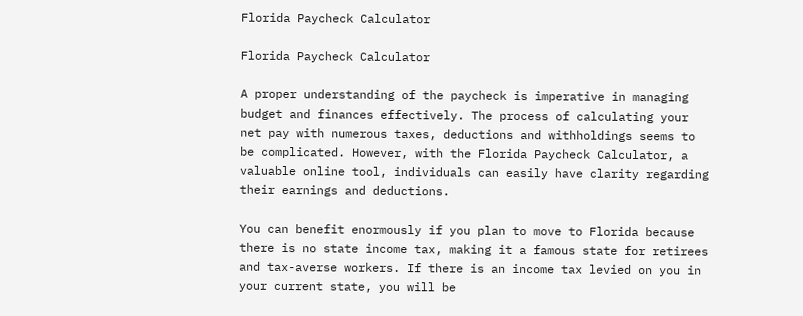Florida Paycheck Calculator

Florida Paycheck Calculator

A proper understanding of the paycheck is imperative in managing budget and finances effectively. The process of calculating your net pay with numerous taxes, deductions and withholdings seems to be complicated. However, with the Florida Paycheck Calculator, a valuable online tool, individuals can easily have clarity regarding their earnings and deductions.

You can benefit enormously if you plan to move to Florida because there is no state income tax, making it a famous state for retirees and tax-averse workers. If there is an income tax levied on you in your current state, you will be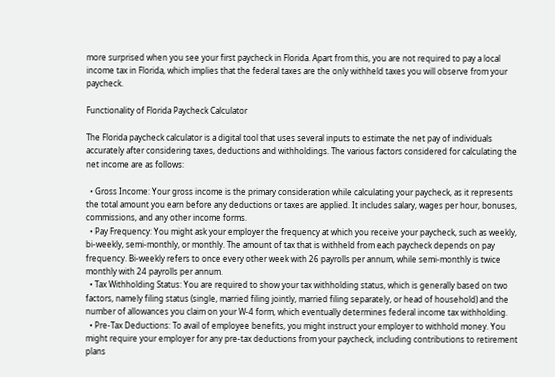more surprised when you see your first paycheck in Florida. Apart from this, you are not required to pay a local income tax in Florida, which implies that the federal taxes are the only withheld taxes you will observe from your paycheck.

Functionality of Florida Paycheck Calculator

The Florida paycheck calculator is a digital tool that uses several inputs to estimate the net pay of individuals accurately after considering taxes, deductions and withholdings. The various factors considered for calculating the net income are as follows:

  • Gross Income: Your gross income is the primary consideration while calculating your paycheck, as it represents the total amount you earn before any deductions or taxes are applied. It includes salary, wages per hour, bonuses, commissions, and any other income forms.
  • Pay Frequency: You might ask your employer the frequency at which you receive your paycheck, such as weekly, bi-weekly, semi-monthly, or monthly. The amount of tax that is withheld from each paycheck depends on pay frequency. Bi-weekly refers to once every other week with 26 payrolls per annum, while semi-monthly is twice monthly with 24 payrolls per annum.
  • Tax Withholding Status: You are required to show your tax withholding status, which is generally based on two factors, namely filing status (single, married filing jointly, married filing separately, or head of household) and the number of allowances you claim on your W-4 form, which eventually determines federal income tax withholding.
  • Pre-Tax Deductions: To avail of employee benefits, you might instruct your employer to withhold money. You might require your employer for any pre-tax deductions from your paycheck, including contributions to retirement plans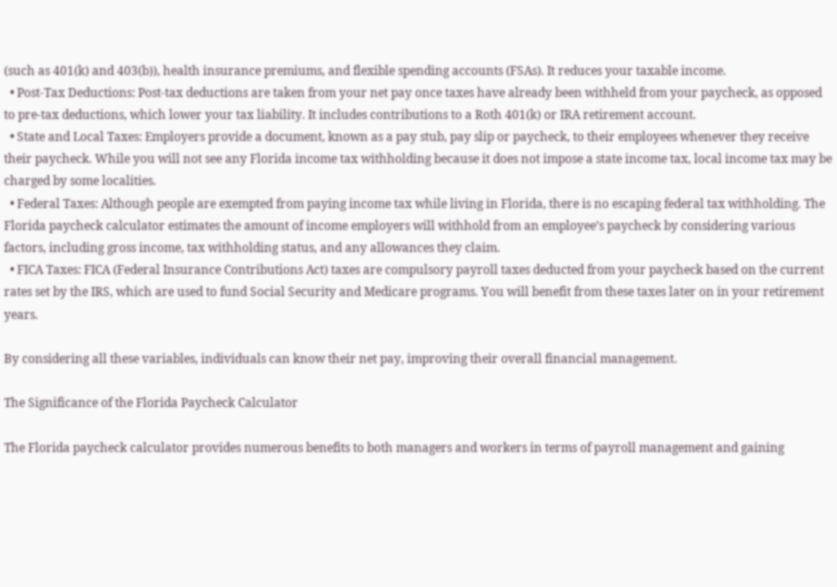(such as 401(k) and 403(b)), health insurance premiums, and flexible spending accounts (FSAs). It reduces your taxable income.
  • Post-Tax Deductions: Post-tax deductions are taken from your net pay once taxes have already been withheld from your paycheck, as opposed to pre-tax deductions, which lower your tax liability. It includes contributions to a Roth 401(k) or IRA retirement account.
  • State and Local Taxes: Employers provide a document, known as a pay stub, pay slip or paycheck, to their employees whenever they receive their paycheck. While you will not see any Florida income tax withholding because it does not impose a state income tax, local income tax may be charged by some localities.
  • Federal Taxes: Although people are exempted from paying income tax while living in Florida, there is no escaping federal tax withholding. The Florida paycheck calculator estimates the amount of income employers will withhold from an employee’s paycheck by considering various factors, including gross income, tax withholding status, and any allowances they claim.
  • FICA Taxes: FICA (Federal Insurance Contributions Act) taxes are compulsory payroll taxes deducted from your paycheck based on the current rates set by the IRS, which are used to fund Social Security and Medicare programs. You will benefit from these taxes later on in your retirement years.

By considering all these variables, individuals can know their net pay, improving their overall financial management.

The Significance of the Florida Paycheck Calculator

The Florida paycheck calculator provides numerous benefits to both managers and workers in terms of payroll management and gaining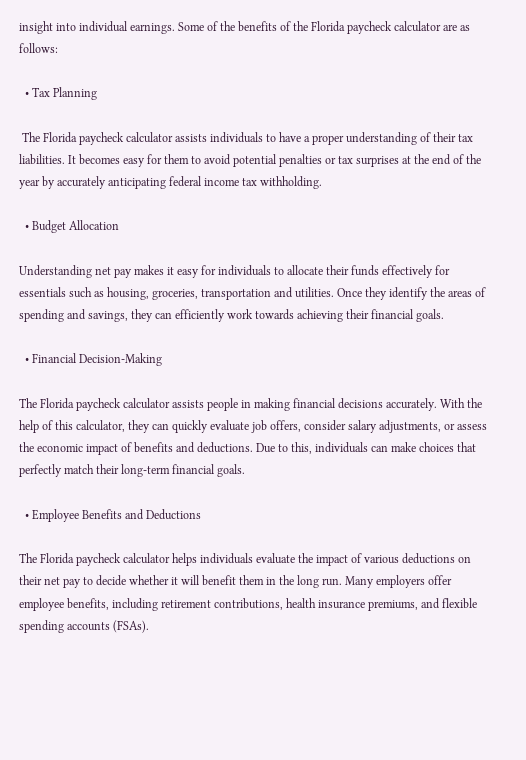insight into individual earnings. Some of the benefits of the Florida paycheck calculator are as follows:

  • Tax Planning

 The Florida paycheck calculator assists individuals to have a proper understanding of their tax liabilities. It becomes easy for them to avoid potential penalties or tax surprises at the end of the year by accurately anticipating federal income tax withholding.

  • Budget Allocation

Understanding net pay makes it easy for individuals to allocate their funds effectively for essentials such as housing, groceries, transportation and utilities. Once they identify the areas of spending and savings, they can efficiently work towards achieving their financial goals.

  • Financial Decision-Making

The Florida paycheck calculator assists people in making financial decisions accurately. With the help of this calculator, they can quickly evaluate job offers, consider salary adjustments, or assess the economic impact of benefits and deductions. Due to this, individuals can make choices that perfectly match their long-term financial goals.

  • Employee Benefits and Deductions

The Florida paycheck calculator helps individuals evaluate the impact of various deductions on their net pay to decide whether it will benefit them in the long run. Many employers offer employee benefits, including retirement contributions, health insurance premiums, and flexible spending accounts (FSAs).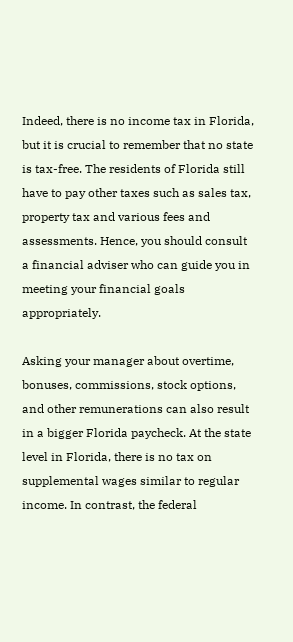Indeed, there is no income tax in Florida, but it is crucial to remember that no state is tax-free. The residents of Florida still have to pay other taxes such as sales tax, property tax and various fees and assessments. Hence, you should consult a financial adviser who can guide you in meeting your financial goals appropriately.

Asking your manager about overtime, bonuses, commissions, stock options, and other remunerations can also result in a bigger Florida paycheck. At the state level in Florida, there is no tax on supplemental wages similar to regular income. In contrast, the federal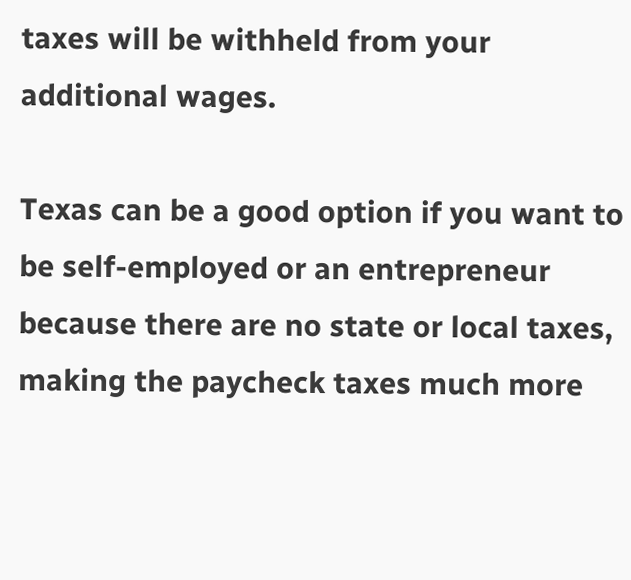taxes will be withheld from your additional wages.

Texas can be a good option if you want to be self-employed or an entrepreneur because there are no state or local taxes, making the paycheck taxes much more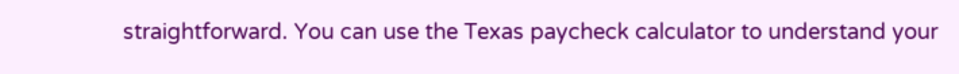straightforward. You can use the Texas paycheck calculator to understand your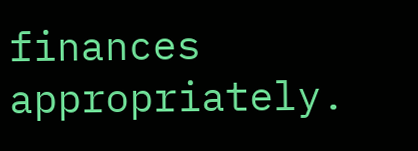finances appropriately.